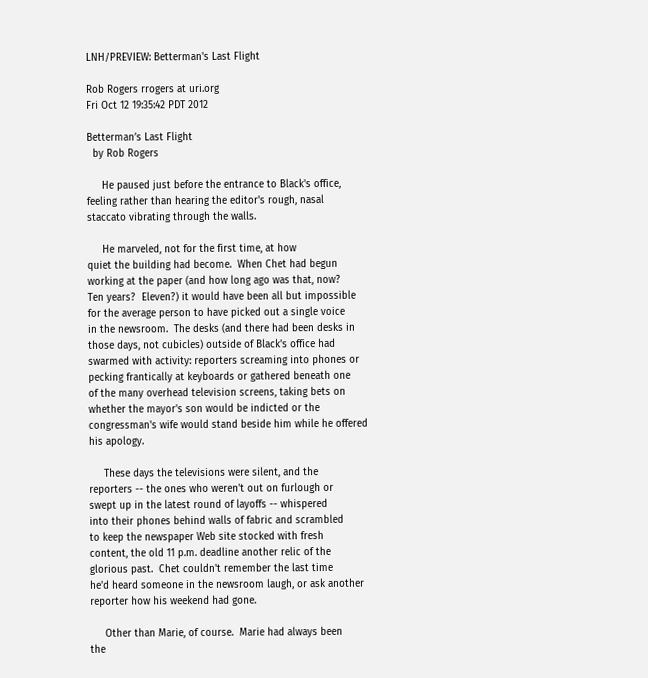LNH/PREVIEW: Betterman's Last Flight

Rob Rogers rrogers at uri.org
Fri Oct 12 19:35:42 PDT 2012

Betterman’s Last Flight
  by Rob Rogers

     He paused just before the entrance to Black's office,
feeling rather than hearing the editor's rough, nasal
staccato vibrating through the walls.

     He marveled, not for the first time, at how
quiet the building had become.  When Chet had begun
working at the paper (and how long ago was that, now?
Ten years?  Eleven?) it would have been all but impossible
for the average person to have picked out a single voice
in the newsroom.  The desks (and there had been desks in
those days, not cubicles) outside of Black's office had
swarmed with activity: reporters screaming into phones or
pecking frantically at keyboards or gathered beneath one
of the many overhead television screens, taking bets on
whether the mayor's son would be indicted or the
congressman's wife would stand beside him while he offered
his apology.

     These days the televisions were silent, and the
reporters -- the ones who weren't out on furlough or
swept up in the latest round of layoffs -- whispered
into their phones behind walls of fabric and scrambled
to keep the newspaper Web site stocked with fresh
content, the old 11 p.m. deadline another relic of the
glorious past.  Chet couldn't remember the last time
he'd heard someone in the newsroom laugh, or ask another
reporter how his weekend had gone.

     Other than Marie, of course.  Marie had always been
the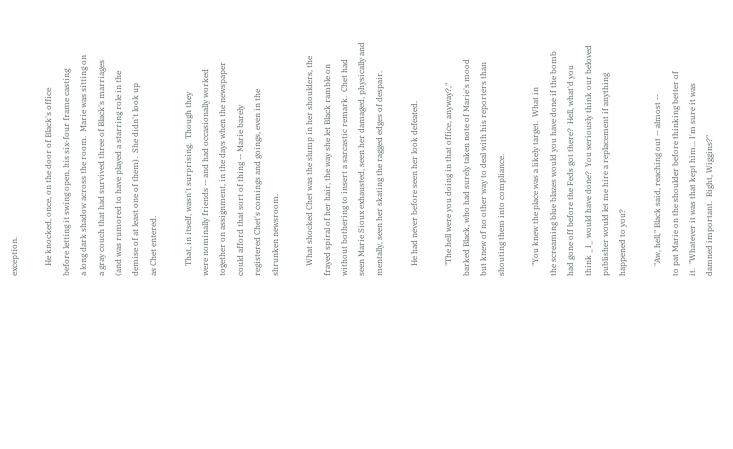exception.

     He knocked, once, on the door of Black's office
before letting it swing open, his six-four frame casting
a long dark shadow across the room.  Marie was sitting on
a gray couch that had survived three of Black's marriages
(and was rumored to have played a starring role in the
demise of at least one of them).  She didn't look up
as Chet entered.

     That, in itself, wasn't surprising.  Though they
were nominally friends -- and had occasionally worked
together on assignment, in the days when the newspaper
could afford that sort of thing -- Marie barely
registered Chet's comings and goings, even in the
shrunken newsroom.

     What shocked Chet was the slump in her shoulders, the
frayed spiral of her hair, the way she let Black ramble on
without bothering to insert a sarcastic remark.  Chet had
seen Marie Sioux exhausted, seen her damaged, physically and
mentally, seen her skating the ragged edges of despair.

     He had never before seen her look defeated.

     "The hell were you doing in that office, anyway?,"
barked Black, who had surely taken note of Marie's mood
but knew of no other way to deal with his reporters than
shouting them into compliance.

     "You knew the place was a likely target.  What in
the screaming blue blazes would you have done if the bomb
had gone off before the Feds got there?  Hell, what'd you
think _I_ would have done?  You seriously think our beloved
publisher would let me hire a replacement if anything
happened to you?

     "Aw, hell," Black said, reaching out -- almost --
to pat Marie on the shoulder before thinking better of
it.  "Whatever it was that kept him... I'm sure it was
damned important.  Right, Wiggins?"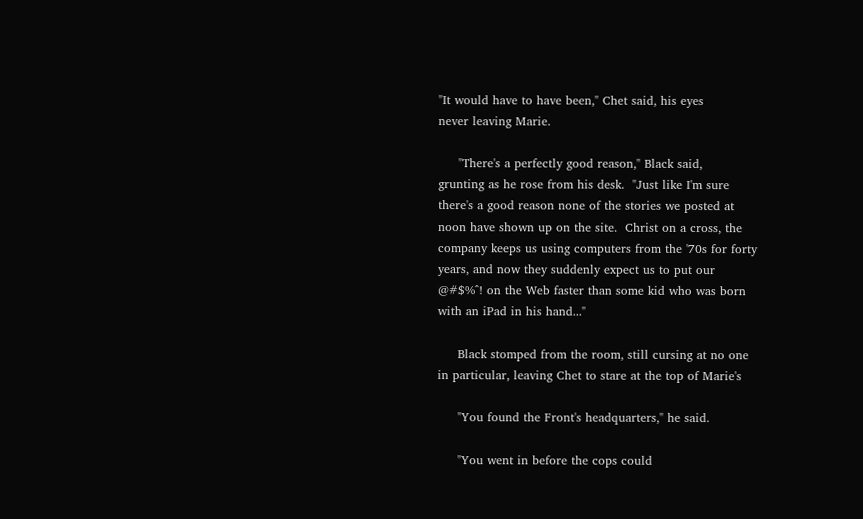"It would have to have been," Chet said, his eyes
never leaving Marie.

     "There's a perfectly good reason," Black said,
grunting as he rose from his desk.  "Just like I'm sure
there's a good reason none of the stories we posted at
noon have shown up on the site.  Christ on a cross, the
company keeps us using computers from the '70s for forty
years, and now they suddenly expect us to put our
@#$%^! on the Web faster than some kid who was born
with an iPad in his hand..."

     Black stomped from the room, still cursing at no one
in particular, leaving Chet to stare at the top of Marie's

     "You found the Front's headquarters," he said.

     "You went in before the cops could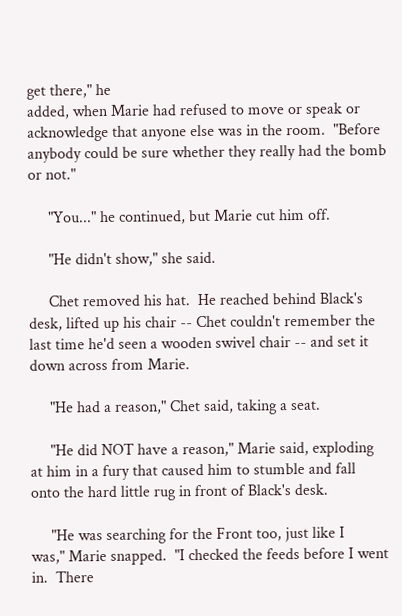get there," he
added, when Marie had refused to move or speak or
acknowledge that anyone else was in the room.  "Before
anybody could be sure whether they really had the bomb
or not."

     "You..." he continued, but Marie cut him off.

     "He didn't show," she said.

     Chet removed his hat.  He reached behind Black's
desk, lifted up his chair -- Chet couldn't remember the
last time he'd seen a wooden swivel chair -- and set it
down across from Marie.

     "He had a reason," Chet said, taking a seat.

     "He did NOT have a reason," Marie said, exploding
at him in a fury that caused him to stumble and fall
onto the hard little rug in front of Black's desk.

     "He was searching for the Front too, just like I
was," Marie snapped.  "I checked the feeds before I went
in.  There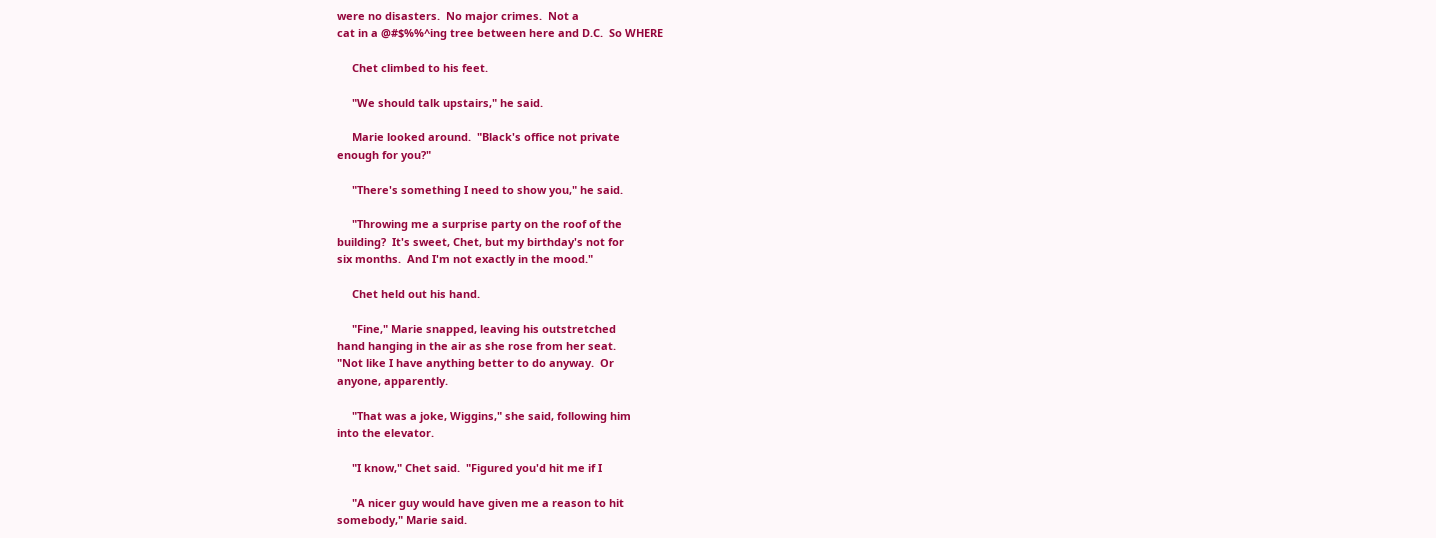were no disasters.  No major crimes.  Not a
cat in a @#$%%^ing tree between here and D.C.  So WHERE

     Chet climbed to his feet.

     "We should talk upstairs," he said.

     Marie looked around.  "Black's office not private
enough for you?"

     "There's something I need to show you," he said.

     "Throwing me a surprise party on the roof of the
building?  It's sweet, Chet, but my birthday's not for
six months.  And I'm not exactly in the mood."

     Chet held out his hand.

     "Fine," Marie snapped, leaving his outstretched
hand hanging in the air as she rose from her seat.
"Not like I have anything better to do anyway.  Or
anyone, apparently.

     "That was a joke, Wiggins," she said, following him
into the elevator.

     "I know," Chet said.  "Figured you'd hit me if I

     "A nicer guy would have given me a reason to hit
somebody," Marie said.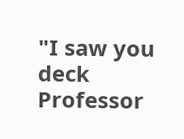"I saw you deck Professor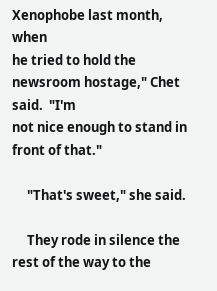Xenophobe last month, when
he tried to hold the newsroom hostage," Chet said.  "I'm
not nice enough to stand in front of that."

     "That's sweet," she said.

     They rode in silence the rest of the way to the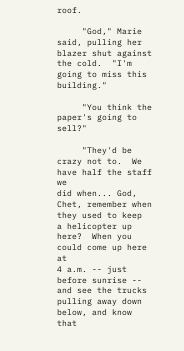roof.

     "God," Marie said, pulling her blazer shut against
the cold.  "I'm going to miss this building."

     "You think the paper's going to sell?"

     "They'd be crazy not to.  We have half the staff we
did when... God, Chet, remember when they used to keep
a helicopter up here?  When you could come up here at
4 a.m. -- just before sunrise -- and see the trucks
pulling away down below, and know that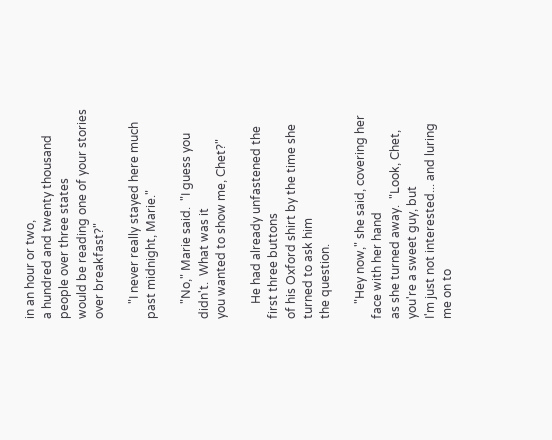in an hour or two,
a hundred and twenty thousand people over three states
would be reading one of your stories over breakfast?"

     "I never really stayed here much past midnight, Marie."

     "No," Marie said.  "I guess you didn't.  What was it
you wanted to show me, Chet?"

     He had already unfastened the first three buttons
of his Oxford shirt by the time she turned to ask him
the question.

     "Hey now," she said, covering her face with her hand
as she turned away.  "Look, Chet, you're a sweet guy, but
I'm just not interested... and luring me on to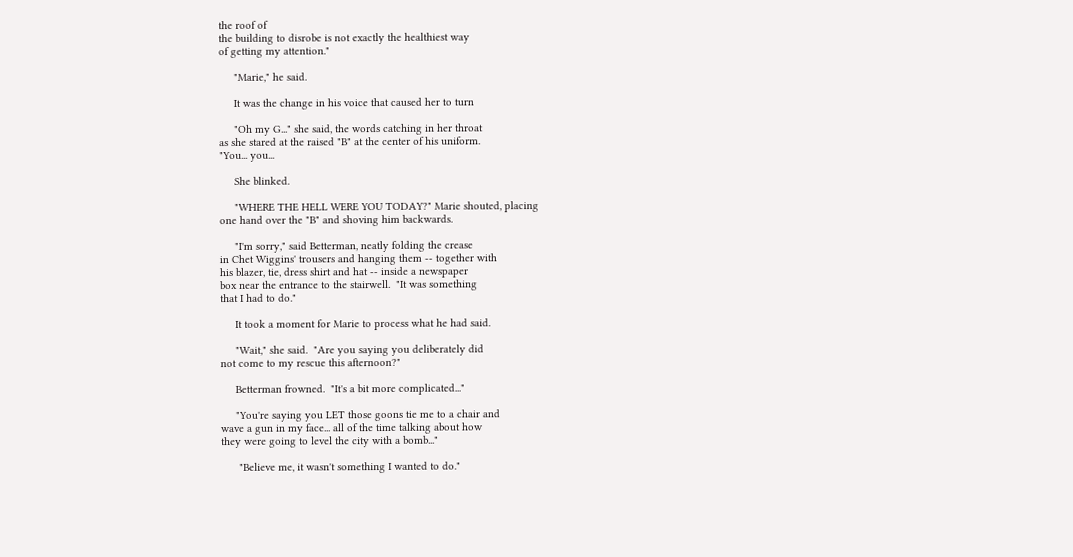the roof of
the building to disrobe is not exactly the healthiest way
of getting my attention."

     "Marie," he said.

     It was the change in his voice that caused her to turn

     "Oh my G..." she said, the words catching in her throat
as she stared at the raised "B" at the center of his uniform.
"You... you...

     She blinked.

     "WHERE THE HELL WERE YOU TODAY?" Marie shouted, placing
one hand over the "B" and shoving him backwards.

     "I'm sorry," said Betterman, neatly folding the crease
in Chet Wiggins' trousers and hanging them -- together with
his blazer, tie, dress shirt and hat -- inside a newspaper
box near the entrance to the stairwell.  "It was something
that I had to do."

     It took a moment for Marie to process what he had said.

     "Wait," she said.  "Are you saying you deliberately did
not come to my rescue this afternoon?"

     Betterman frowned.  "It's a bit more complicated..."

     "You're saying you LET those goons tie me to a chair and
wave a gun in my face... all of the time talking about how
they were going to level the city with a bomb..."

      "Believe me, it wasn't something I wanted to do."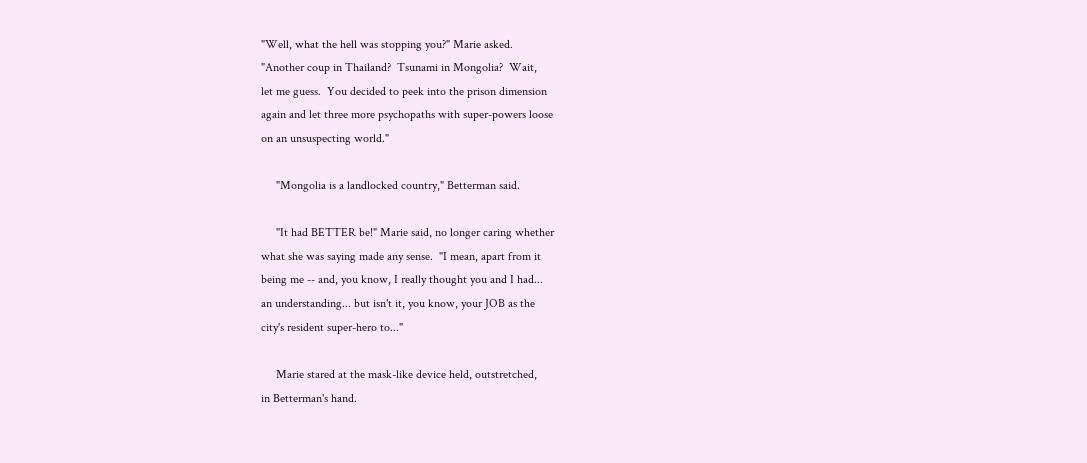"Well, what the hell was stopping you?" Marie asked.
"Another coup in Thailand?  Tsunami in Mongolia?  Wait,
let me guess.  You decided to peek into the prison dimension
again and let three more psychopaths with super-powers loose
on an unsuspecting world."

     "Mongolia is a landlocked country," Betterman said.

     "It had BETTER be!" Marie said, no longer caring whether
what she was saying made any sense.  "I mean, apart from it
being me -- and, you know, I really thought you and I had...
an understanding... but isn't it, you know, your JOB as the
city's resident super-hero to..."

     Marie stared at the mask-like device held, outstretched,
in Betterman's hand.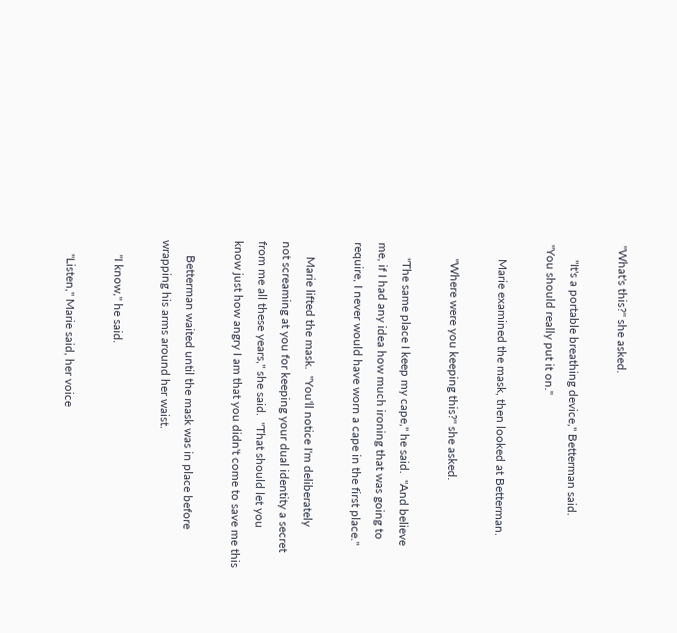"What's this?" she asked.

     "It's a portable breathing device," Betterman said.
"You should really put it on."

     Marie examined the mask, then looked at Betterman.

     "Where were you keeping this?" she asked.

     "The same place I keep my cape," he said.  "And believe
me, if I had any idea how much ironing that was going to
require, I never would have worn a cape in the first place."

     Marie lifted the mask.  "You'll notice I'm deliberately
not screaming at you for keeping your dual identity a secret
from me all these years," she said.  "That should let you
know just how angry I am that you didn't come to save me this

     Betterman waited until the mask was in place before
wrapping his arms around her waist.

     "I know," he said.

     "Listen," Marie said, her voice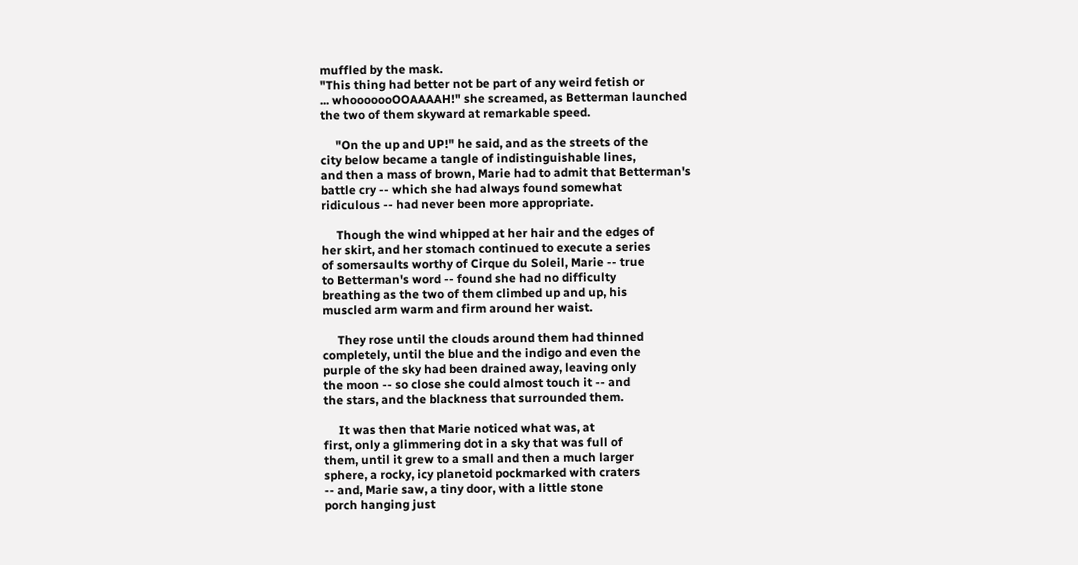muffled by the mask.
"This thing had better not be part of any weird fetish or
... whooooooOOAAAAH!" she screamed, as Betterman launched
the two of them skyward at remarkable speed.

     "On the up and UP!" he said, and as the streets of the
city below became a tangle of indistinguishable lines,
and then a mass of brown, Marie had to admit that Betterman's
battle cry -- which she had always found somewhat
ridiculous -- had never been more appropriate.

     Though the wind whipped at her hair and the edges of
her skirt, and her stomach continued to execute a series
of somersaults worthy of Cirque du Soleil, Marie -- true
to Betterman's word -- found she had no difficulty
breathing as the two of them climbed up and up, his
muscled arm warm and firm around her waist.

     They rose until the clouds around them had thinned
completely, until the blue and the indigo and even the
purple of the sky had been drained away, leaving only
the moon -- so close she could almost touch it -- and
the stars, and the blackness that surrounded them.

     It was then that Marie noticed what was, at
first, only a glimmering dot in a sky that was full of
them, until it grew to a small and then a much larger
sphere, a rocky, icy planetoid pockmarked with craters
-- and, Marie saw, a tiny door, with a little stone
porch hanging just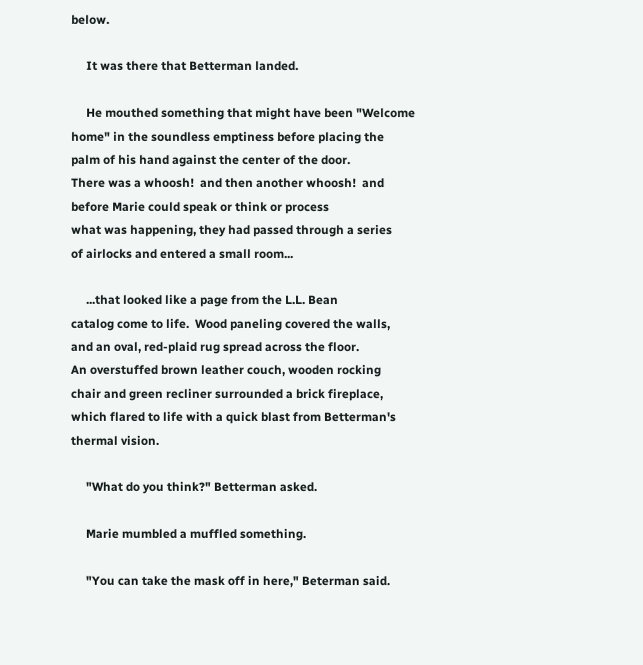below.

     It was there that Betterman landed.

     He mouthed something that might have been "Welcome
home" in the soundless emptiness before placing the
palm of his hand against the center of the door.
There was a whoosh!  and then another whoosh!  and
before Marie could speak or think or process
what was happening, they had passed through a series
of airlocks and entered a small room...

     ...that looked like a page from the L.L. Bean
catalog come to life.  Wood paneling covered the walls,
and an oval, red-plaid rug spread across the floor.
An overstuffed brown leather couch, wooden rocking
chair and green recliner surrounded a brick fireplace,
which flared to life with a quick blast from Betterman's
thermal vision.

     "What do you think?" Betterman asked.

     Marie mumbled a muffled something.

     "You can take the mask off in here," Beterman said.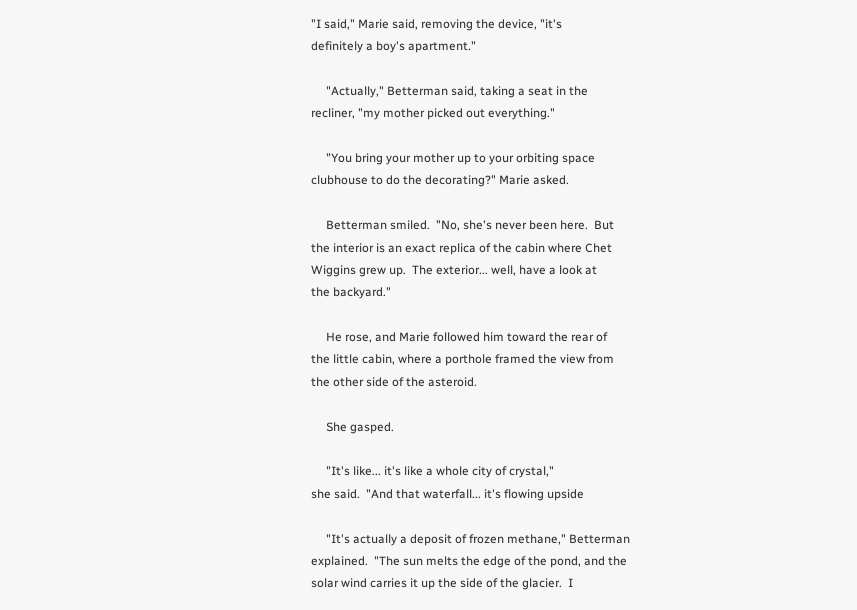"I said," Marie said, removing the device, "it's
definitely a boy's apartment."

     "Actually," Betterman said, taking a seat in the
recliner, "my mother picked out everything."

     "You bring your mother up to your orbiting space
clubhouse to do the decorating?" Marie asked.

     Betterman smiled.  "No, she's never been here.  But
the interior is an exact replica of the cabin where Chet
Wiggins grew up.  The exterior... well, have a look at
the backyard."

     He rose, and Marie followed him toward the rear of
the little cabin, where a porthole framed the view from
the other side of the asteroid.

     She gasped.

     "It's like... it's like a whole city of crystal,"
she said.  "And that waterfall... it's flowing upside

     "It's actually a deposit of frozen methane," Betterman
explained.  "The sun melts the edge of the pond, and the
solar wind carries it up the side of the glacier.  I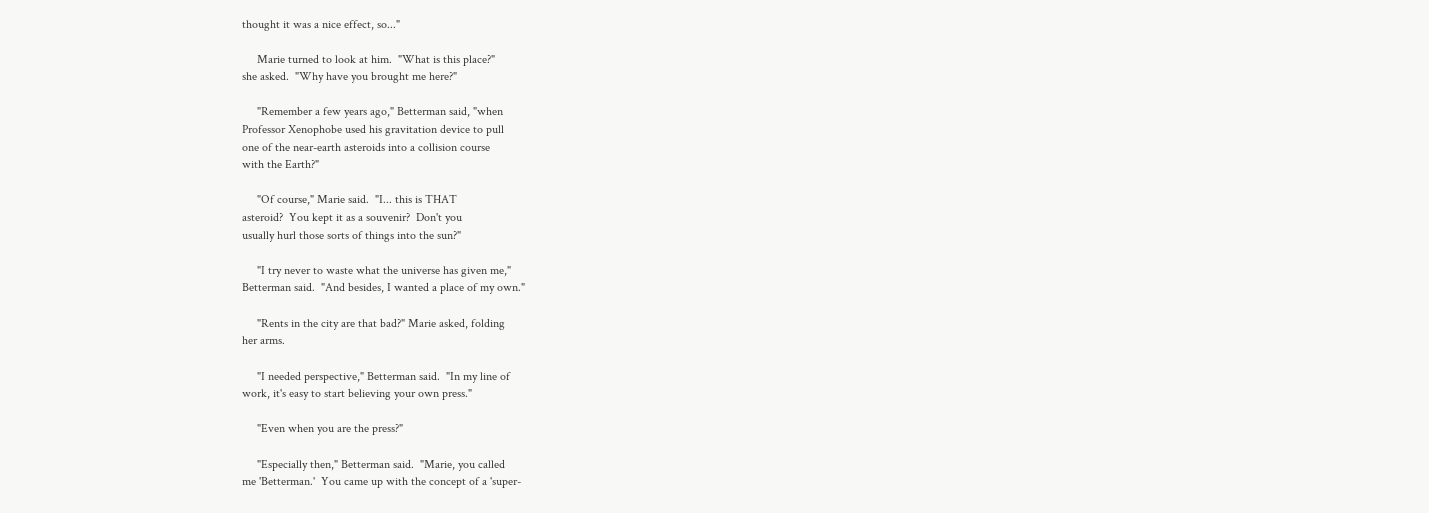thought it was a nice effect, so..."

     Marie turned to look at him.  "What is this place?"
she asked.  "Why have you brought me here?"

     "Remember a few years ago," Betterman said, "when
Professor Xenophobe used his gravitation device to pull
one of the near-earth asteroids into a collision course
with the Earth?"

     "Of course," Marie said.  "I... this is THAT
asteroid?  You kept it as a souvenir?  Don't you
usually hurl those sorts of things into the sun?"

     "I try never to waste what the universe has given me,"
Betterman said.  "And besides, I wanted a place of my own."

     "Rents in the city are that bad?" Marie asked, folding
her arms.

     "I needed perspective," Betterman said.  "In my line of
work, it's easy to start believing your own press."

     "Even when you are the press?"

     "Especially then," Betterman said.  "Marie, you called
me 'Betterman.'  You came up with the concept of a 'super-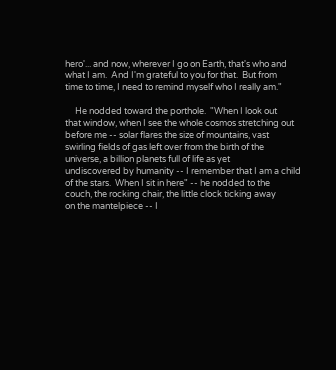hero'... and now, wherever I go on Earth, that's who and
what I am.  And I'm grateful to you for that.  But from
time to time, I need to remind myself who I really am."

     He nodded toward the porthole.  "When I look out
that window, when I see the whole cosmos stretching out
before me -- solar flares the size of mountains, vast
swirling fields of gas left over from the birth of the
universe, a billion planets full of life as yet
undiscovered by humanity -- I remember that I am a child
of the stars.  When I sit in here" -- he nodded to the
couch, the rocking chair, the little clock ticking away
on the mantelpiece -- I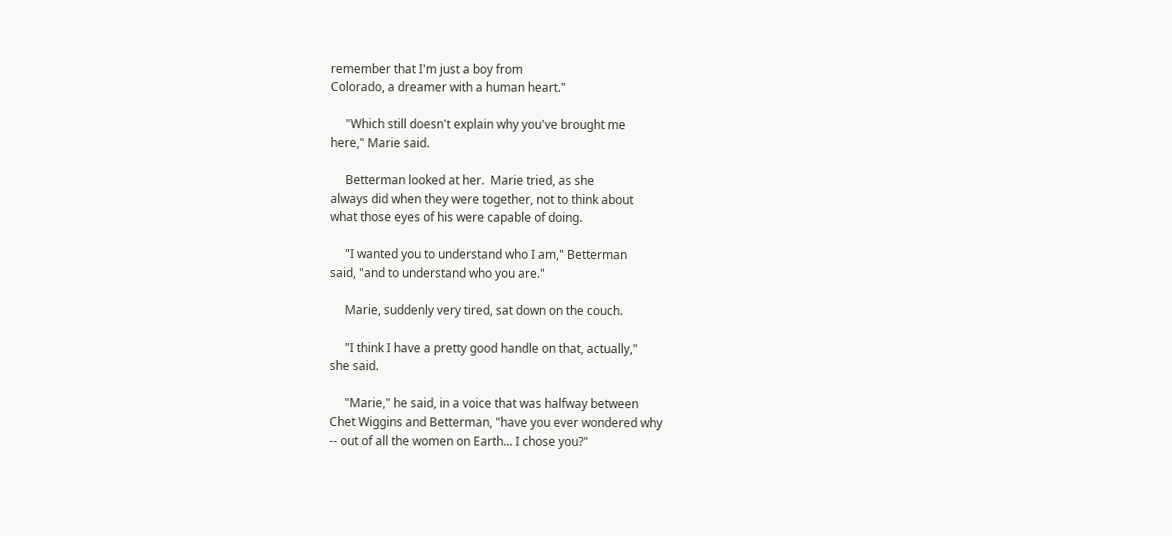remember that I'm just a boy from
Colorado, a dreamer with a human heart."

     "Which still doesn't explain why you've brought me
here," Marie said.

     Betterman looked at her.  Marie tried, as she
always did when they were together, not to think about
what those eyes of his were capable of doing.

     "I wanted you to understand who I am," Betterman
said, "and to understand who you are."

     Marie, suddenly very tired, sat down on the couch.

     "I think I have a pretty good handle on that, actually,"
she said.

     "Marie," he said, in a voice that was halfway between
Chet Wiggins and Betterman, "have you ever wondered why
-- out of all the women on Earth... I chose you?"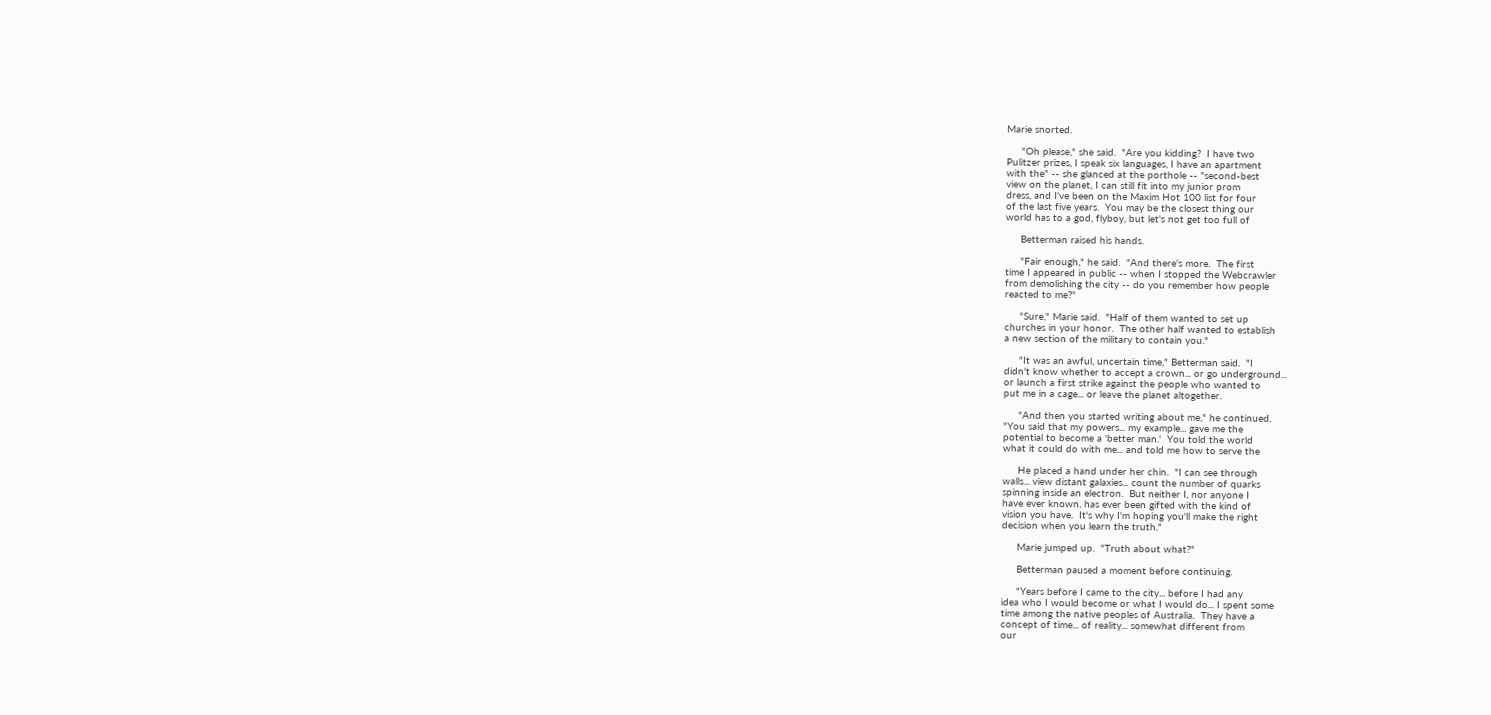Marie snorted.

     "Oh please," she said.  "Are you kidding?  I have two
Pulitzer prizes, I speak six languages, I have an apartment
with the" -- she glanced at the porthole -- "second-best
view on the planet, I can still fit into my junior prom
dress, and I've been on the Maxim Hot 100 list for four
of the last five years.  You may be the closest thing our
world has to a god, flyboy, but let's not get too full of

     Betterman raised his hands.

     "Fair enough," he said.  "And there's more.  The first
time I appeared in public -- when I stopped the Webcrawler
from demolishing the city -- do you remember how people
reacted to me?"

     "Sure," Marie said.  "Half of them wanted to set up
churches in your honor.  The other half wanted to establish
a new section of the military to contain you."

     "It was an awful, uncertain time," Betterman said.  "I
didn't know whether to accept a crown... or go underground...
or launch a first strike against the people who wanted to
put me in a cage... or leave the planet altogether.

     "And then you started writing about me," he continued.
"You said that my powers... my example... gave me the
potential to become a 'better man.'  You told the world
what it could do with me... and told me how to serve the

     He placed a hand under her chin.  "I can see through
walls... view distant galaxies... count the number of quarks
spinning inside an electron.  But neither I, nor anyone I
have ever known, has ever been gifted with the kind of
vision you have.  It's why I'm hoping you'll make the right
decision when you learn the truth."

     Marie jumped up.  "Truth about what?"

     Betterman paused a moment before continuing.

     "Years before I came to the city... before I had any
idea who I would become or what I would do... I spent some
time among the native peoples of Australia.  They have a
concept of time... of reality... somewhat different from
our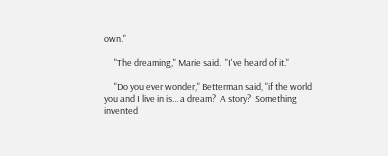own."

     "The dreaming," Marie said.  "I've heard of it."

     "Do you ever wonder," Betterman said, "if the world
you and I live in is... a dream?  A story?  Something
invented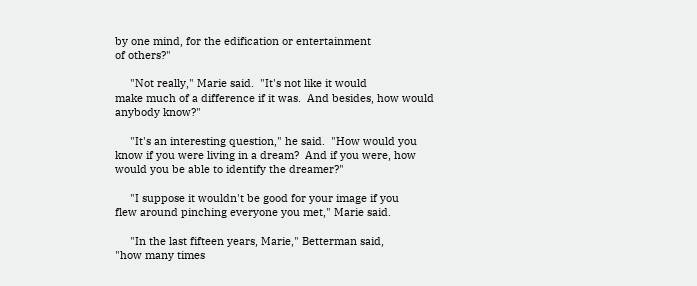by one mind, for the edification or entertainment
of others?"

     "Not really," Marie said.  "It's not like it would
make much of a difference if it was.  And besides, how would
anybody know?"

     "It's an interesting question," he said.  "How would you
know if you were living in a dream?  And if you were, how
would you be able to identify the dreamer?"

     "I suppose it wouldn't be good for your image if you
flew around pinching everyone you met," Marie said.

     "In the last fifteen years, Marie," Betterman said,
"how many times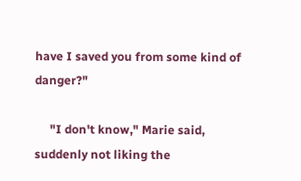have I saved you from some kind of danger?"

     "I don't know," Marie said, suddenly not liking the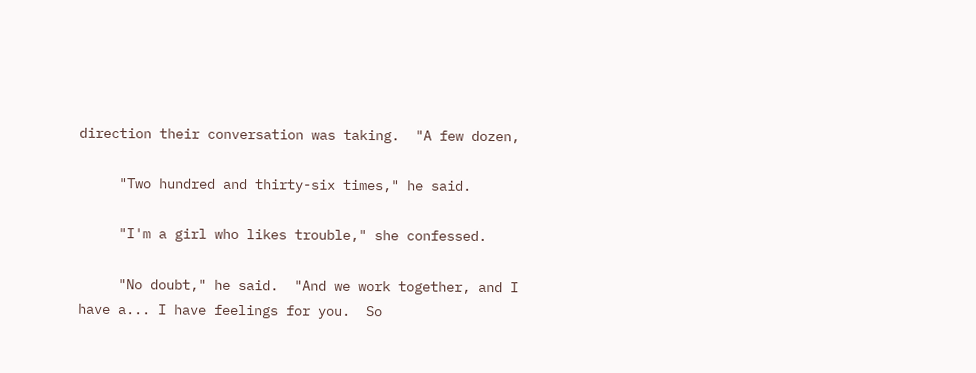direction their conversation was taking.  "A few dozen,

     "Two hundred and thirty-six times," he said.

     "I'm a girl who likes trouble," she confessed.

     "No doubt," he said.  "And we work together, and I
have a... I have feelings for you.  So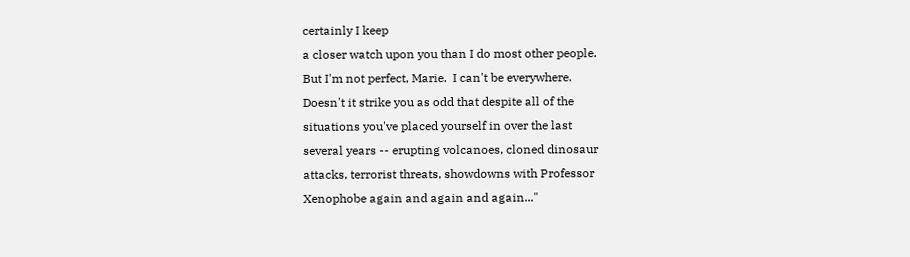certainly I keep
a closer watch upon you than I do most other people.
But I'm not perfect, Marie.  I can't be everywhere.
Doesn't it strike you as odd that despite all of the
situations you've placed yourself in over the last
several years -- erupting volcanoes, cloned dinosaur
attacks, terrorist threats, showdowns with Professor
Xenophobe again and again and again..."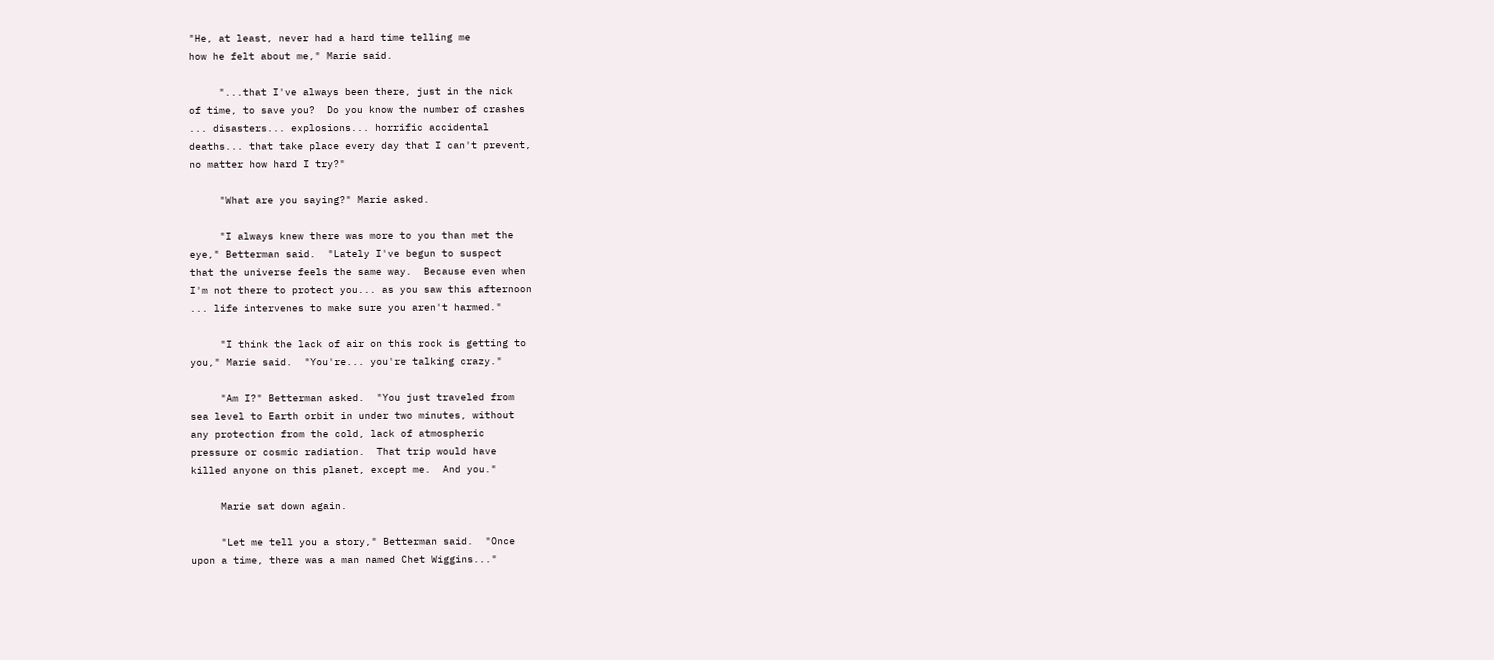"He, at least, never had a hard time telling me
how he felt about me," Marie said.

     "...that I've always been there, just in the nick
of time, to save you?  Do you know the number of crashes
... disasters... explosions... horrific accidental
deaths... that take place every day that I can't prevent,
no matter how hard I try?"

     "What are you saying?" Marie asked.

     "I always knew there was more to you than met the
eye," Betterman said.  "Lately I've begun to suspect
that the universe feels the same way.  Because even when
I'm not there to protect you... as you saw this afternoon
... life intervenes to make sure you aren't harmed."

     "I think the lack of air on this rock is getting to
you," Marie said.  "You're... you're talking crazy."

     "Am I?" Betterman asked.  "You just traveled from
sea level to Earth orbit in under two minutes, without
any protection from the cold, lack of atmospheric
pressure or cosmic radiation.  That trip would have
killed anyone on this planet, except me.  And you."

     Marie sat down again.

     "Let me tell you a story," Betterman said.  "Once
upon a time, there was a man named Chet Wiggins..."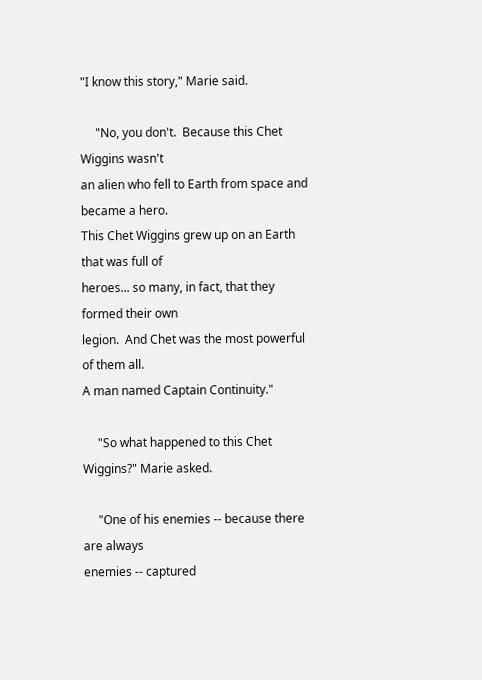"I know this story," Marie said.

     "No, you don't.  Because this Chet Wiggins wasn't
an alien who fell to Earth from space and became a hero.
This Chet Wiggins grew up on an Earth that was full of
heroes... so many, in fact, that they formed their own
legion.  And Chet was the most powerful of them all.
A man named Captain Continuity."

     "So what happened to this Chet Wiggins?" Marie asked.

     "One of his enemies -- because there are always
enemies -- captured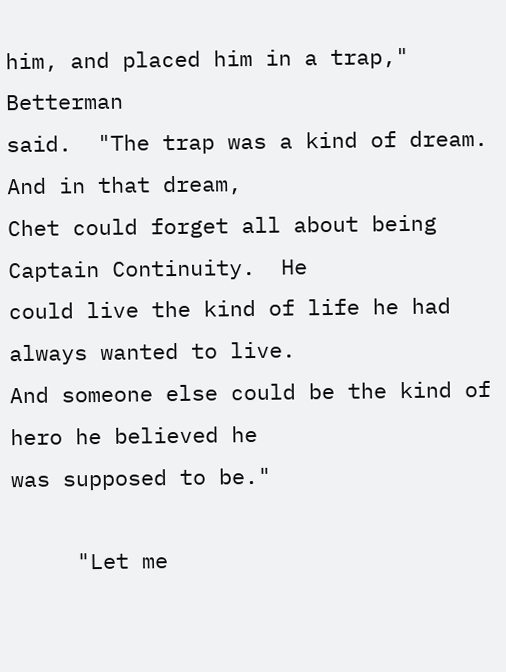him, and placed him in a trap," Betterman
said.  "The trap was a kind of dream.  And in that dream,
Chet could forget all about being Captain Continuity.  He
could live the kind of life he had always wanted to live.
And someone else could be the kind of hero he believed he
was supposed to be."

     "Let me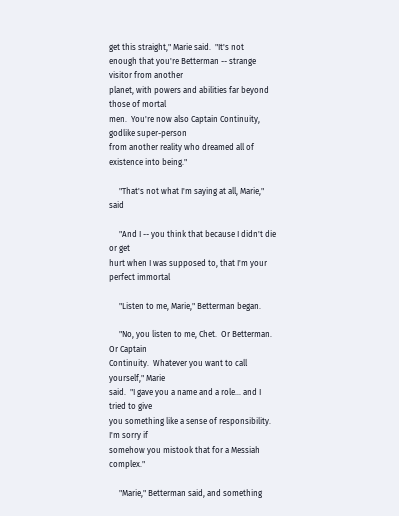get this straight," Marie said.  "It's not
enough that you're Betterman -- strange visitor from another
planet, with powers and abilities far beyond those of mortal
men.  You're now also Captain Continuity, godlike super-person
from another reality who dreamed all of existence into being."

     "That's not what I'm saying at all, Marie," said

     "And I -- you think that because I didn't die or get
hurt when I was supposed to, that I'm your perfect immortal

     "Listen to me, Marie," Betterman began.

     "No, you listen to me, Chet.  Or Betterman.  Or Captain
Continuity.  Whatever you want to call yourself," Marie
said.  "I gave you a name and a role... and I tried to give
you something like a sense of responsibility.  I'm sorry if
somehow you mistook that for a Messiah complex."

     "Marie," Betterman said, and something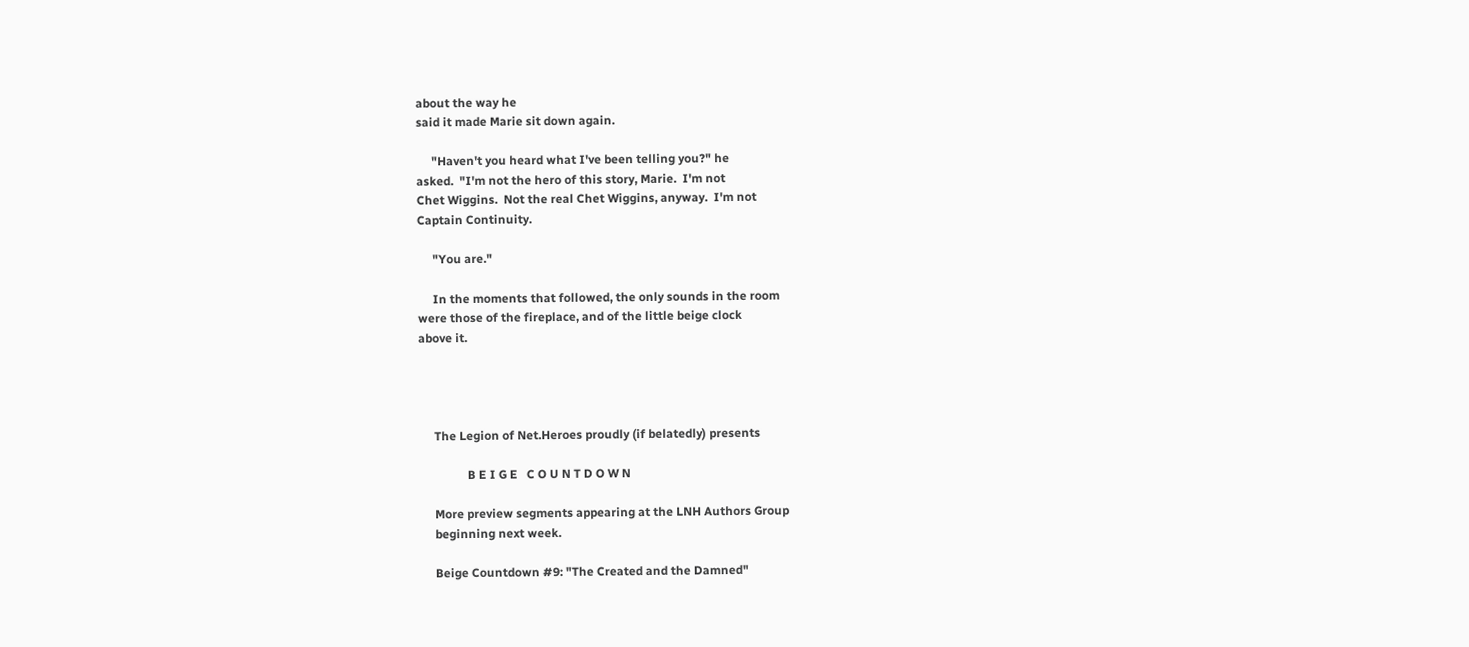about the way he
said it made Marie sit down again.

     "Haven't you heard what I've been telling you?" he
asked.  "I'm not the hero of this story, Marie.  I'm not
Chet Wiggins.  Not the real Chet Wiggins, anyway.  I'm not
Captain Continuity.

     "You are."

     In the moments that followed, the only sounds in the room
were those of the fireplace, and of the little beige clock
above it.




     The Legion of Net.Heroes proudly (if belatedly) presents

                B E I G E   C O U N T D O W N

     More preview segments appearing at the LNH Authors Group
     beginning next week.

     Beige Countdown #9: "The Created and the Damned"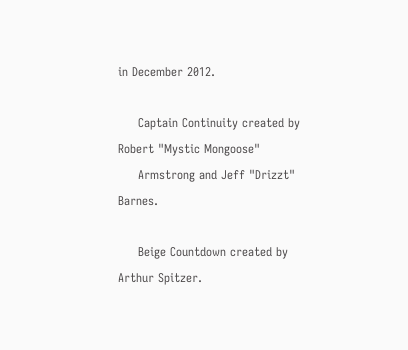in December 2012.

     Captain Continuity created by Robert "Mystic Mongoose"
     Armstrong and Jeff "Drizzt" Barnes.

     Beige Countdown created by Arthur Spitzer.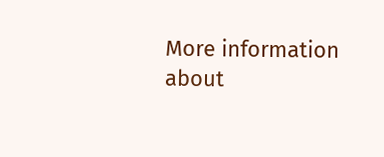More information about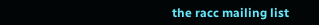the racc mailing list